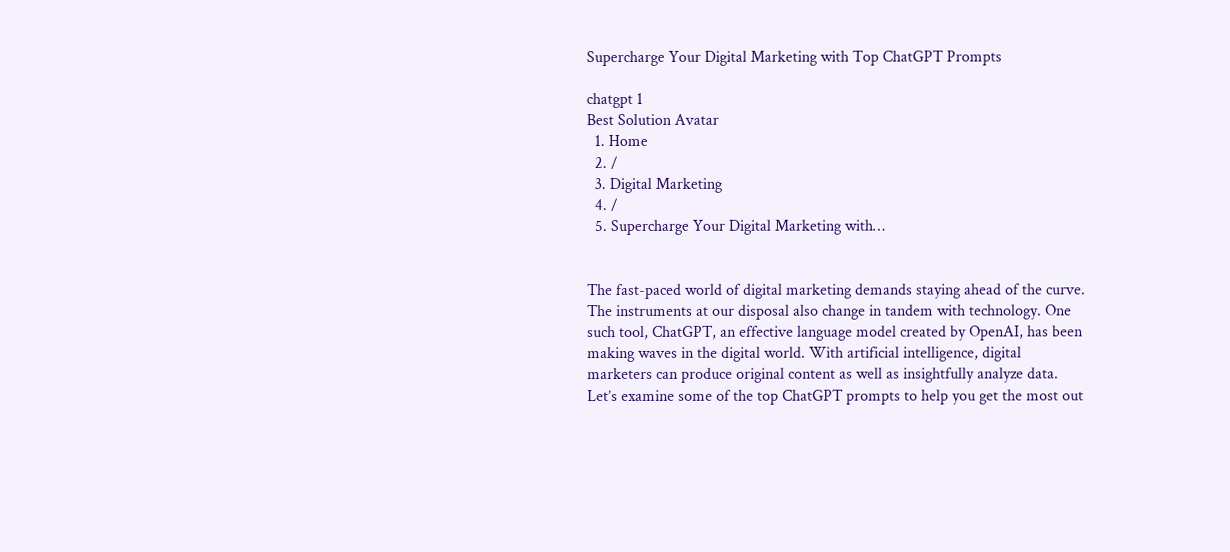Supercharge Your Digital Marketing with Top ChatGPT Prompts

chatgpt 1
Best Solution Avatar
  1. Home
  2. /
  3. Digital Marketing
  4. /
  5. Supercharge Your Digital Marketing with…


The fast-paced world of digital marketing demands staying ahead of the curve. The instruments at our disposal also change in tandem with technology. One such tool, ChatGPT, an effective language model created by OpenAI, has been making waves in the digital world. With artificial intelligence, digital marketers can produce original content as well as insightfully analyze data. Let’s examine some of the top ChatGPT prompts to help you get the most out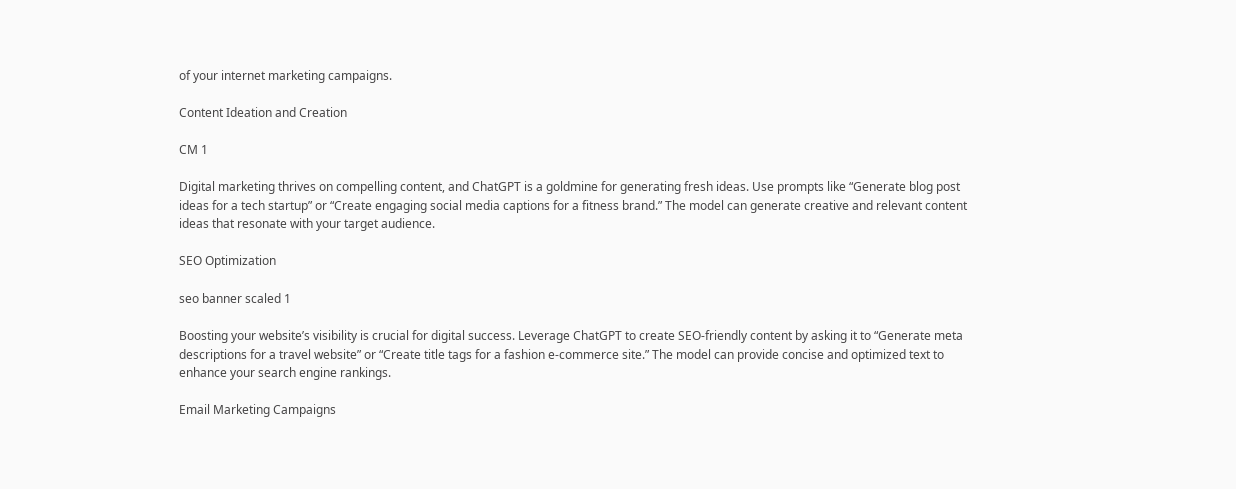of your internet marketing campaigns.

Content Ideation and Creation

CM 1

Digital marketing thrives on compelling content, and ChatGPT is a goldmine for generating fresh ideas. Use prompts like “Generate blog post ideas for a tech startup” or “Create engaging social media captions for a fitness brand.” The model can generate creative and relevant content ideas that resonate with your target audience.

SEO Optimization

seo banner scaled 1

Boosting your website’s visibility is crucial for digital success. Leverage ChatGPT to create SEO-friendly content by asking it to “Generate meta descriptions for a travel website” or “Create title tags for a fashion e-commerce site.” The model can provide concise and optimized text to enhance your search engine rankings.

Email Marketing Campaigns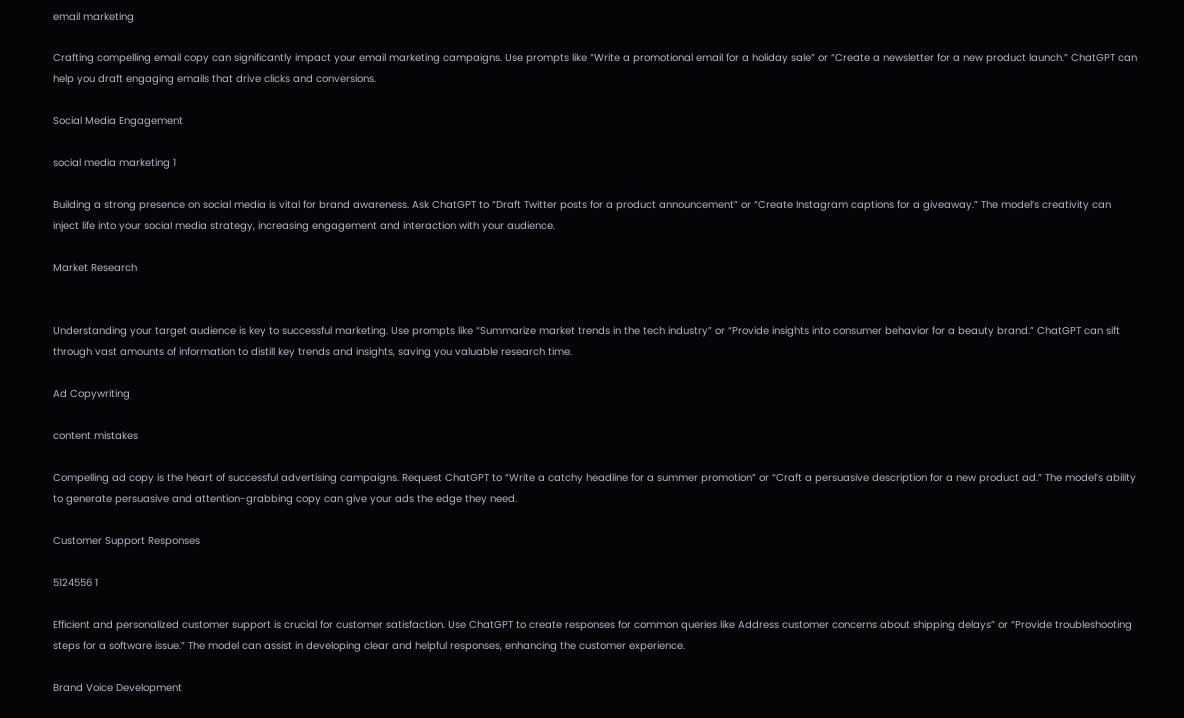email marketing

Crafting compelling email copy can significantly impact your email marketing campaigns. Use prompts like “Write a promotional email for a holiday sale” or “Create a newsletter for a new product launch.” ChatGPT can help you draft engaging emails that drive clicks and conversions.

Social Media Engagement

social media marketing 1

Building a strong presence on social media is vital for brand awareness. Ask ChatGPT to “Draft Twitter posts for a product announcement” or “Create Instagram captions for a giveaway.” The model’s creativity can inject life into your social media strategy, increasing engagement and interaction with your audience.

Market Research


Understanding your target audience is key to successful marketing. Use prompts like “Summarize market trends in the tech industry” or “Provide insights into consumer behavior for a beauty brand.” ChatGPT can sift through vast amounts of information to distill key trends and insights, saving you valuable research time.

Ad Copywriting

content mistakes

Compelling ad copy is the heart of successful advertising campaigns. Request ChatGPT to “Write a catchy headline for a summer promotion” or “Craft a persuasive description for a new product ad.” The model’s ability to generate persuasive and attention-grabbing copy can give your ads the edge they need.

Customer Support Responses

5124556 1

Efficient and personalized customer support is crucial for customer satisfaction. Use ChatGPT to create responses for common queries like Address customer concerns about shipping delays” or “Provide troubleshooting steps for a software issue.” The model can assist in developing clear and helpful responses, enhancing the customer experience.

Brand Voice Development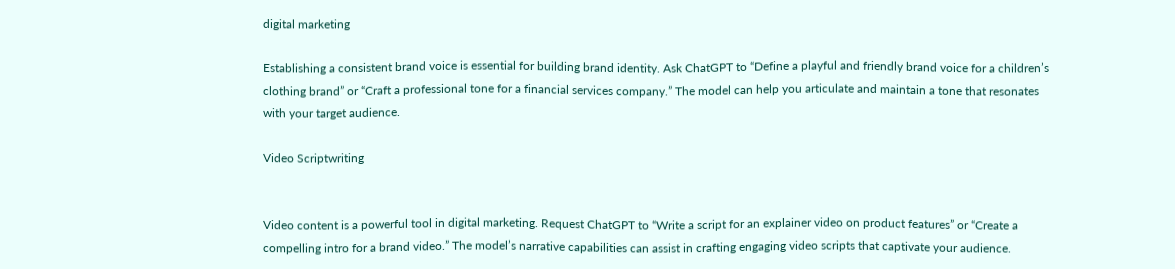digital marketing

Establishing a consistent brand voice is essential for building brand identity. Ask ChatGPT to “Define a playful and friendly brand voice for a children’s clothing brand” or “Craft a professional tone for a financial services company.” The model can help you articulate and maintain a tone that resonates with your target audience.

Video Scriptwriting


Video content is a powerful tool in digital marketing. Request ChatGPT to “Write a script for an explainer video on product features” or “Create a compelling intro for a brand video.” The model’s narrative capabilities can assist in crafting engaging video scripts that captivate your audience.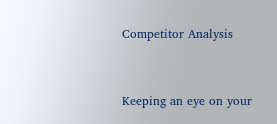Competitor Analysis


Keeping an eye on your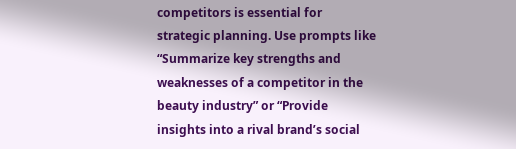competitors is essential for strategic planning. Use prompts like “Summarize key strengths and weaknesses of a competitor in the beauty industry” or “Provide insights into a rival brand’s social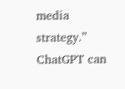media strategy.” ChatGPT can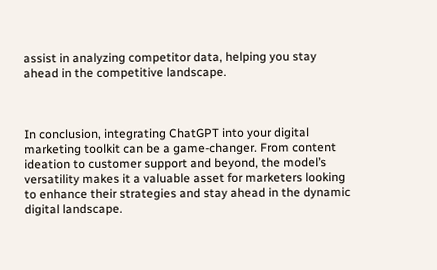assist in analyzing competitor data, helping you stay ahead in the competitive landscape.



In conclusion, integrating ChatGPT into your digital marketing toolkit can be a game-changer. From content ideation to customer support and beyond, the model’s versatility makes it a valuable asset for marketers looking to enhance their strategies and stay ahead in the dynamic digital landscape.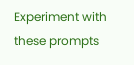Experiment with these prompts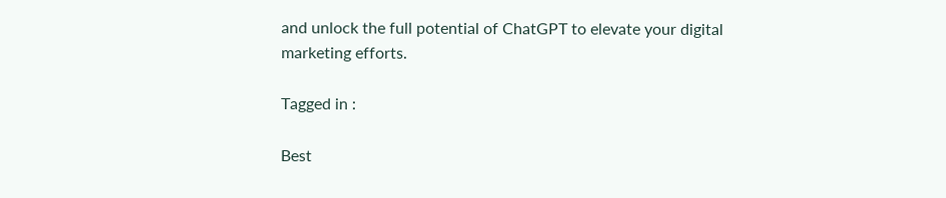and unlock the full potential of ChatGPT to elevate your digital marketing efforts.

Tagged in :

Best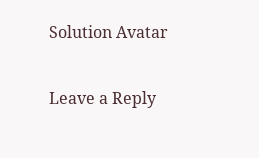Solution Avatar

Leave a Reply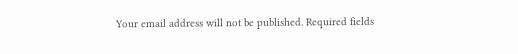Your email address will not be published. Required fields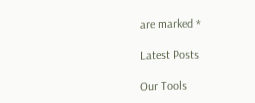are marked *

Latest Posts

Our Tools